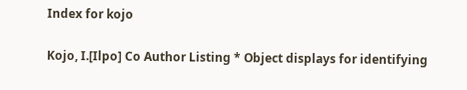Index for kojo

Kojo, I.[Ilpo] Co Author Listing * Object displays for identifying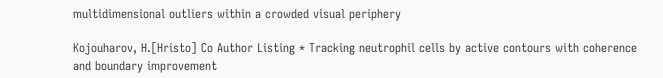multidimensional outliers within a crowded visual periphery

Kojouharov, H.[Hristo] Co Author Listing * Tracking neutrophil cells by active contours with coherence and boundary improvement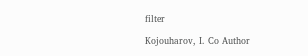filter

Kojouharov, I. Co Author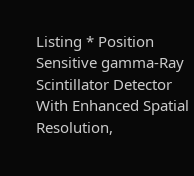Listing * Position Sensitive gamma-Ray Scintillator Detector With Enhanced Spatial Resolution,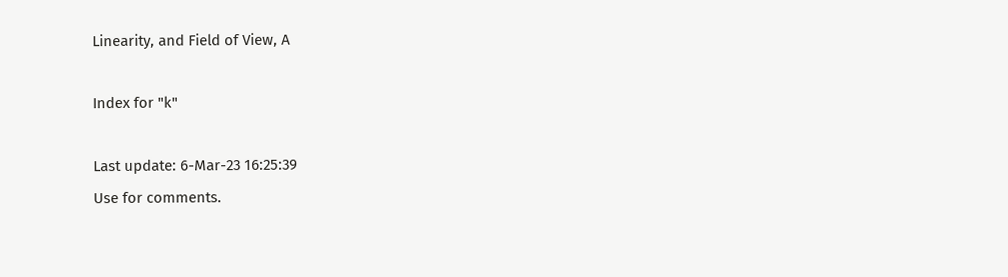Linearity, and Field of View, A

Index for "k"

Last update: 6-Mar-23 16:25:39
Use for comments.